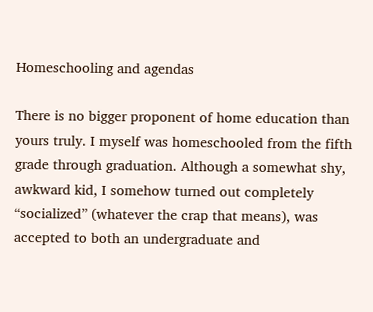Homeschooling and agendas

There is no bigger proponent of home education than yours truly. I myself was homeschooled from the fifth grade through graduation. Although a somewhat shy, awkward kid, I somehow turned out completely “socialized” (whatever the crap that means), was accepted to both an undergraduate and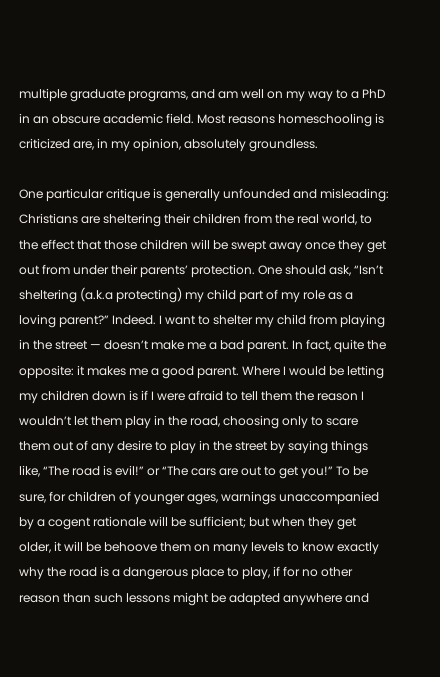multiple graduate programs, and am well on my way to a PhD in an obscure academic field. Most reasons homeschooling is criticized are, in my opinion, absolutely groundless.

One particular critique is generally unfounded and misleading: Christians are sheltering their children from the real world, to the effect that those children will be swept away once they get out from under their parents’ protection. One should ask, “Isn’t sheltering (a.k.a protecting) my child part of my role as a loving parent?” Indeed. I want to shelter my child from playing in the street — doesn’t make me a bad parent. In fact, quite the opposite: it makes me a good parent. Where I would be letting my children down is if I were afraid to tell them the reason I wouldn’t let them play in the road, choosing only to scare them out of any desire to play in the street by saying things like, “The road is evil!” or “The cars are out to get you!” To be sure, for children of younger ages, warnings unaccompanied by a cogent rationale will be sufficient; but when they get older, it will be behoove them on many levels to know exactly why the road is a dangerous place to play, if for no other reason than such lessons might be adapted anywhere and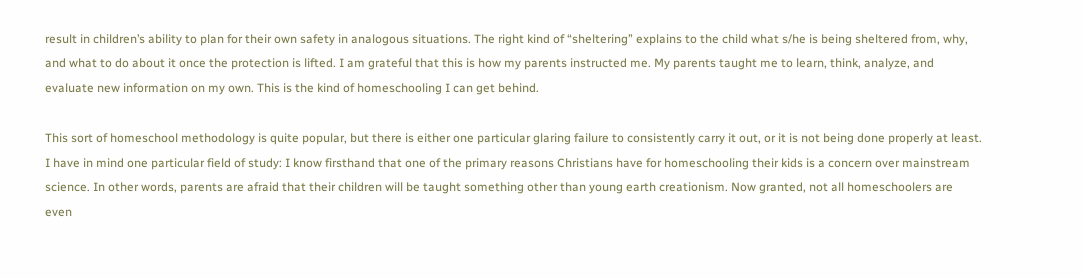result in children’s ability to plan for their own safety in analogous situations. The right kind of “sheltering” explains to the child what s/he is being sheltered from, why, and what to do about it once the protection is lifted. I am grateful that this is how my parents instructed me. My parents taught me to learn, think, analyze, and evaluate new information on my own. This is the kind of homeschooling I can get behind.

This sort of homeschool methodology is quite popular, but there is either one particular glaring failure to consistently carry it out, or it is not being done properly at least. I have in mind one particular field of study: I know firsthand that one of the primary reasons Christians have for homeschooling their kids is a concern over mainstream science. In other words, parents are afraid that their children will be taught something other than young earth creationism. Now granted, not all homeschoolers are even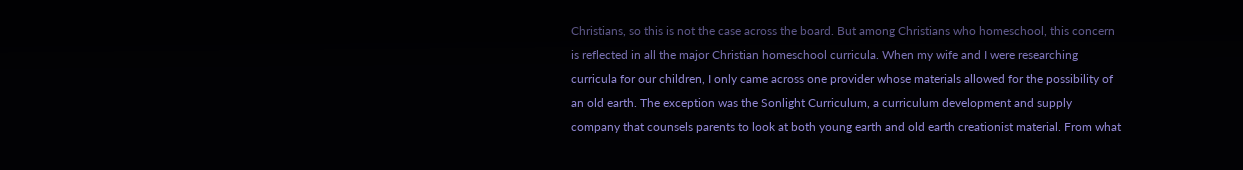Christians, so this is not the case across the board. But among Christians who homeschool, this concern is reflected in all the major Christian homeschool curricula. When my wife and I were researching curricula for our children, I only came across one provider whose materials allowed for the possibility of an old earth. The exception was the Sonlight Curriculum, a curriculum development and supply company that counsels parents to look at both young earth and old earth creationist material. From what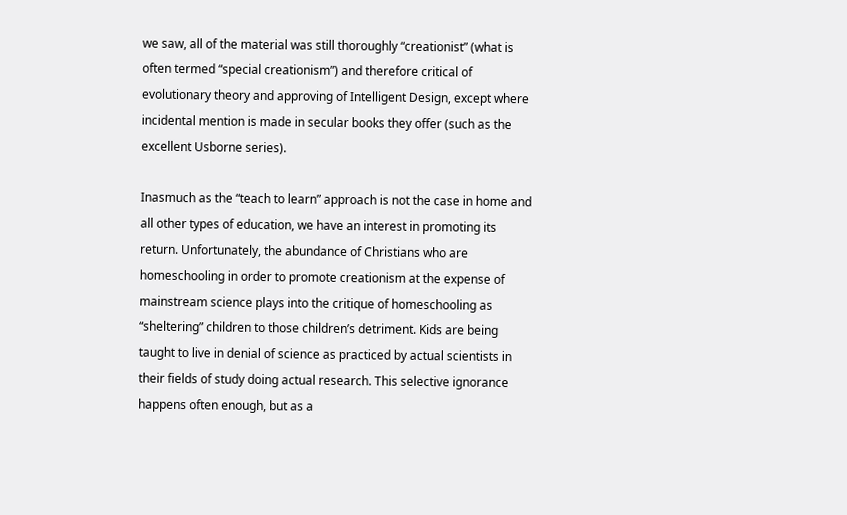we saw, all of the material was still thoroughly “creationist” (what is often termed “special creationism”) and therefore critical of evolutionary theory and approving of Intelligent Design, except where incidental mention is made in secular books they offer (such as the excellent Usborne series).

Inasmuch as the “teach to learn” approach is not the case in home and all other types of education, we have an interest in promoting its return. Unfortunately, the abundance of Christians who are homeschooling in order to promote creationism at the expense of mainstream science plays into the critique of homeschooling as “sheltering” children to those children’s detriment. Kids are being taught to live in denial of science as practiced by actual scientists in their fields of study doing actual research. This selective ignorance happens often enough, but as a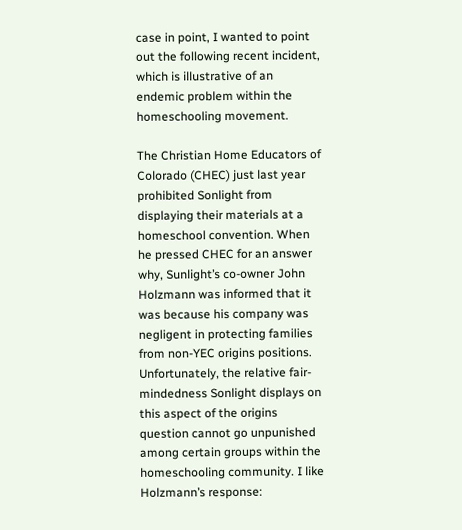case in point, I wanted to point out the following recent incident, which is illustrative of an endemic problem within the homeschooling movement.

The Christian Home Educators of Colorado (CHEC) just last year prohibited Sonlight from displaying their materials at a homeschool convention. When he pressed CHEC for an answer why, Sunlight’s co-owner John Holzmann was informed that it was because his company was negligent in protecting families from non-YEC origins positions. Unfortunately, the relative fair-mindedness Sonlight displays on this aspect of the origins question cannot go unpunished among certain groups within the homeschooling community. I like Holzmann’s response: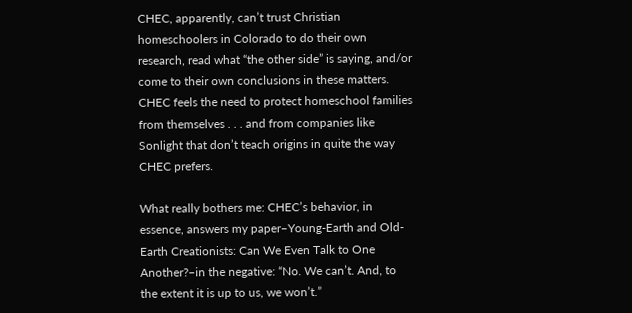CHEC, apparently, can’t trust Christian homeschoolers in Colorado to do their own research, read what “the other side” is saying, and/or come to their own conclusions in these matters. CHEC feels the need to protect homeschool families from themselves . . . and from companies like Sonlight that don’t teach origins in quite the way CHEC prefers.

What really bothers me: CHEC’s behavior, in essence, answers my paper–Young-Earth and Old-Earth Creationists: Can We Even Talk to One Another?–in the negative: “No. We can’t. And, to the extent it is up to us, we won’t.”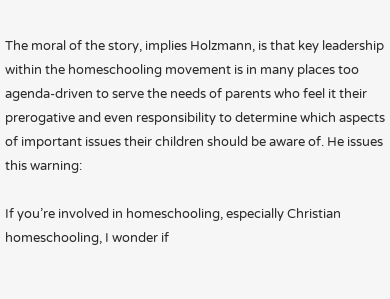The moral of the story, implies Holzmann, is that key leadership within the homeschooling movement is in many places too agenda-driven to serve the needs of parents who feel it their prerogative and even responsibility to determine which aspects of important issues their children should be aware of. He issues this warning:

If you’re involved in homeschooling, especially Christian homeschooling, I wonder if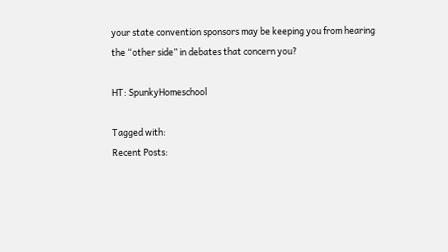your state convention sponsors may be keeping you from hearing the “other side” in debates that concern you?

HT: SpunkyHomeschool

Tagged with:
Recent Posts: